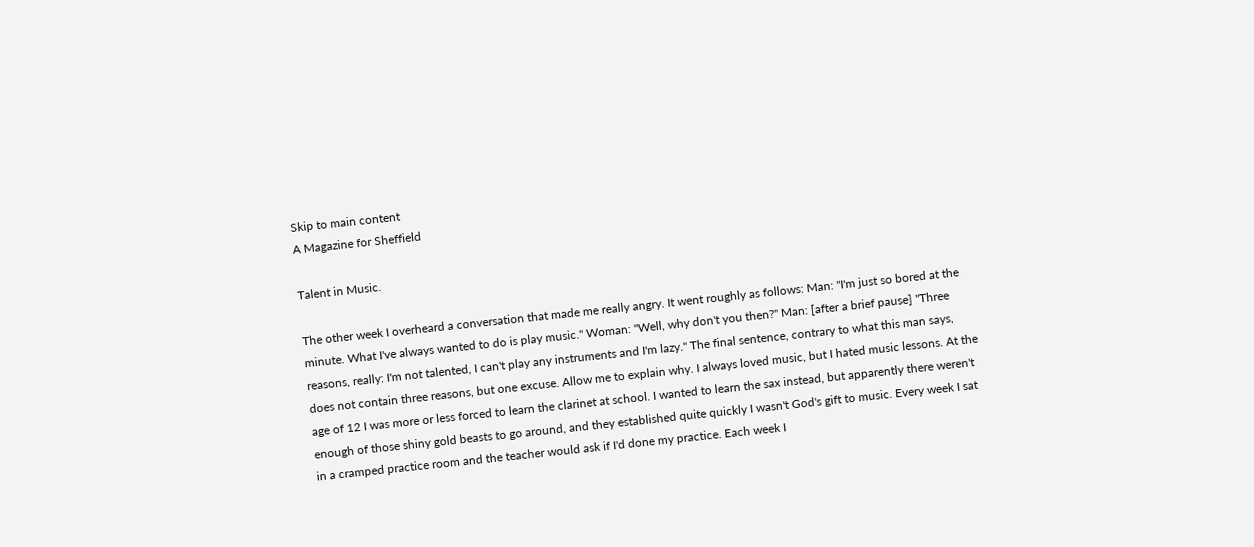Skip to main content
A Magazine for Sheffield

Talent in Music.

The other week I overheard a conversation that made me really angry. It went roughly as follows: Man: "I'm just so bored at the minute. What I've always wanted to do is play music." Woman: "Well, why don't you then?" Man: [after a brief pause] "Three reasons, really: I'm not talented, I can't play any instruments and I'm lazy." The final sentence, contrary to what this man says, does not contain three reasons, but one excuse. Allow me to explain why. I always loved music, but I hated music lessons. At the age of 12 I was more or less forced to learn the clarinet at school. I wanted to learn the sax instead, but apparently there weren't enough of those shiny gold beasts to go around, and they established quite quickly I wasn't God's gift to music. Every week I sat in a cramped practice room and the teacher would ask if I'd done my practice. Each week I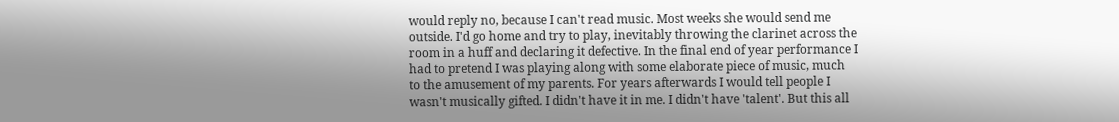would reply no, because I can't read music. Most weeks she would send me outside. I'd go home and try to play, inevitably throwing the clarinet across the room in a huff and declaring it defective. In the final end of year performance I had to pretend I was playing along with some elaborate piece of music, much to the amusement of my parents. For years afterwards I would tell people I wasn't musically gifted. I didn't have it in me. I didn't have 'talent'. But this all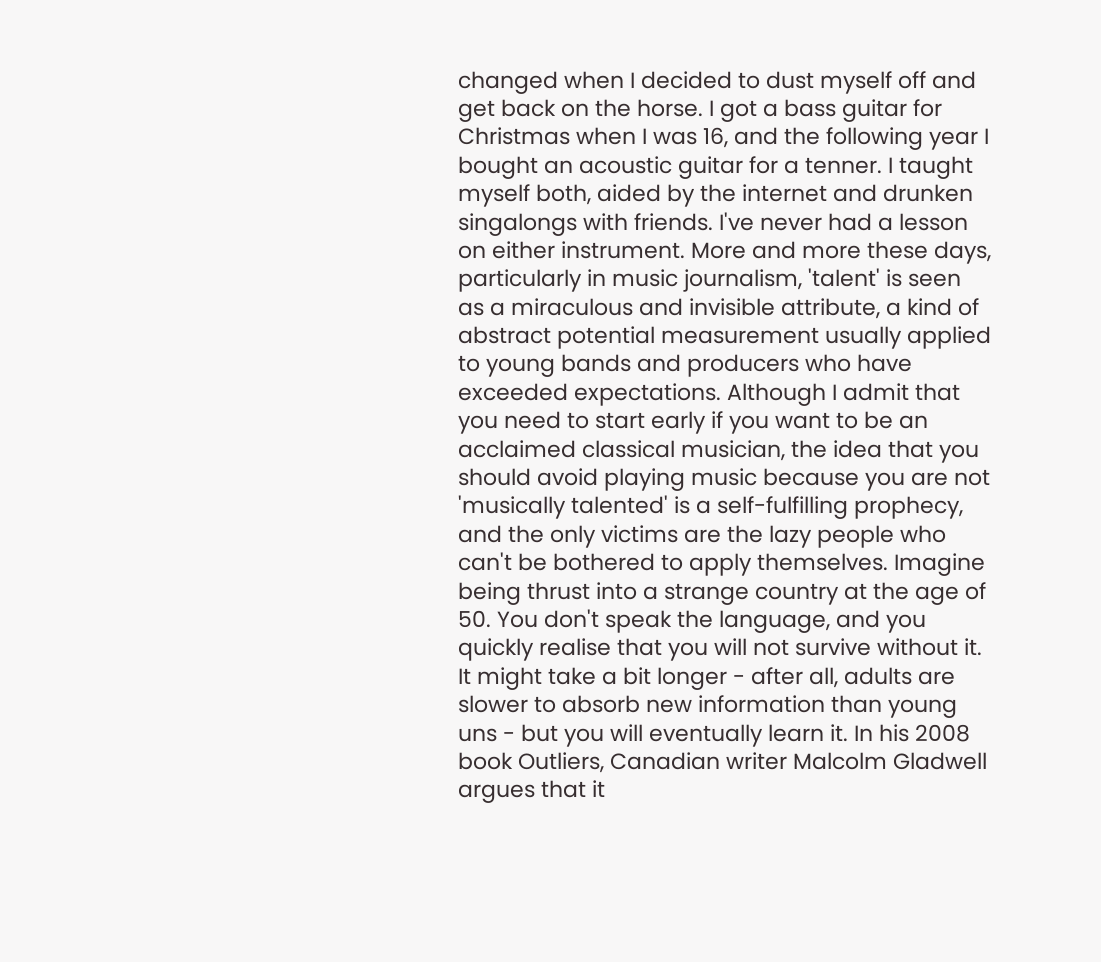changed when I decided to dust myself off and get back on the horse. I got a bass guitar for Christmas when I was 16, and the following year I bought an acoustic guitar for a tenner. I taught myself both, aided by the internet and drunken singalongs with friends. I've never had a lesson on either instrument. More and more these days, particularly in music journalism, 'talent' is seen as a miraculous and invisible attribute, a kind of abstract potential measurement usually applied to young bands and producers who have exceeded expectations. Although I admit that you need to start early if you want to be an acclaimed classical musician, the idea that you should avoid playing music because you are not 'musically talented' is a self-fulfilling prophecy, and the only victims are the lazy people who can't be bothered to apply themselves. Imagine being thrust into a strange country at the age of 50. You don't speak the language, and you quickly realise that you will not survive without it. It might take a bit longer - after all, adults are slower to absorb new information than young uns - but you will eventually learn it. In his 2008 book Outliers, Canadian writer Malcolm Gladwell argues that it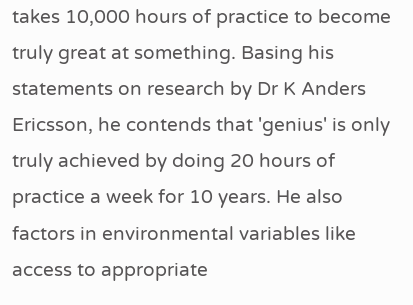takes 10,000 hours of practice to become truly great at something. Basing his statements on research by Dr K Anders Ericsson, he contends that 'genius' is only truly achieved by doing 20 hours of practice a week for 10 years. He also factors in environmental variables like access to appropriate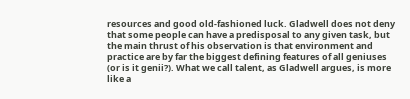resources and good old-fashioned luck. Gladwell does not deny that some people can have a predisposal to any given task, but the main thrust of his observation is that environment and practice are by far the biggest defining features of all geniuses (or is it genii?). What we call talent, as Gladwell argues, is more like a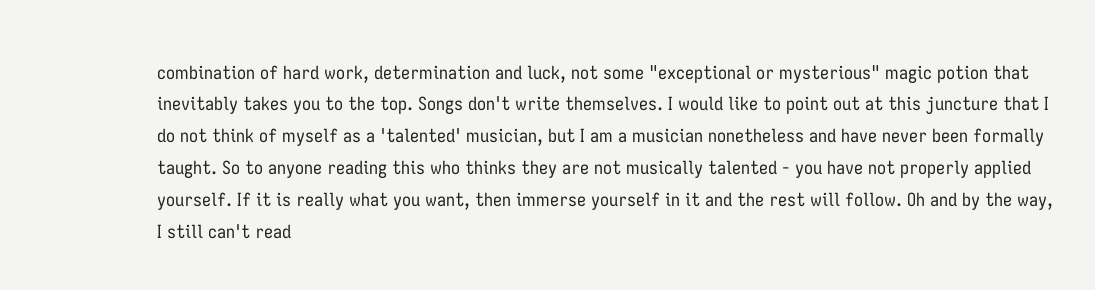combination of hard work, determination and luck, not some "exceptional or mysterious" magic potion that inevitably takes you to the top. Songs don't write themselves. I would like to point out at this juncture that I do not think of myself as a 'talented' musician, but I am a musician nonetheless and have never been formally taught. So to anyone reading this who thinks they are not musically talented - you have not properly applied yourself. If it is really what you want, then immerse yourself in it and the rest will follow. Oh and by the way, I still can't read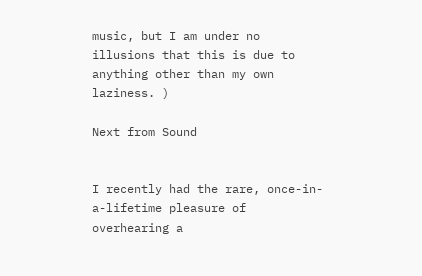music, but I am under no illusions that this is due to anything other than my own laziness. )

Next from Sound


I recently had the rare, once-in-a-lifetime pleasure of overhearing a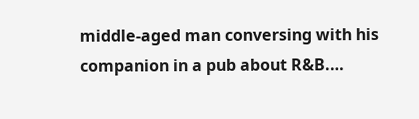middle-aged man conversing with his companion in a pub about R&B.…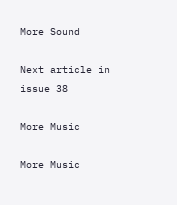More Sound

Next article in issue 38

More Music

More Music